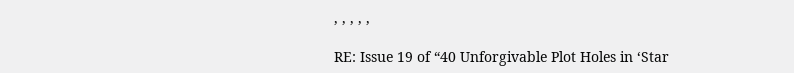, , , , ,

RE: Issue 19 of “40 Unforgivable Plot Holes in ‘Star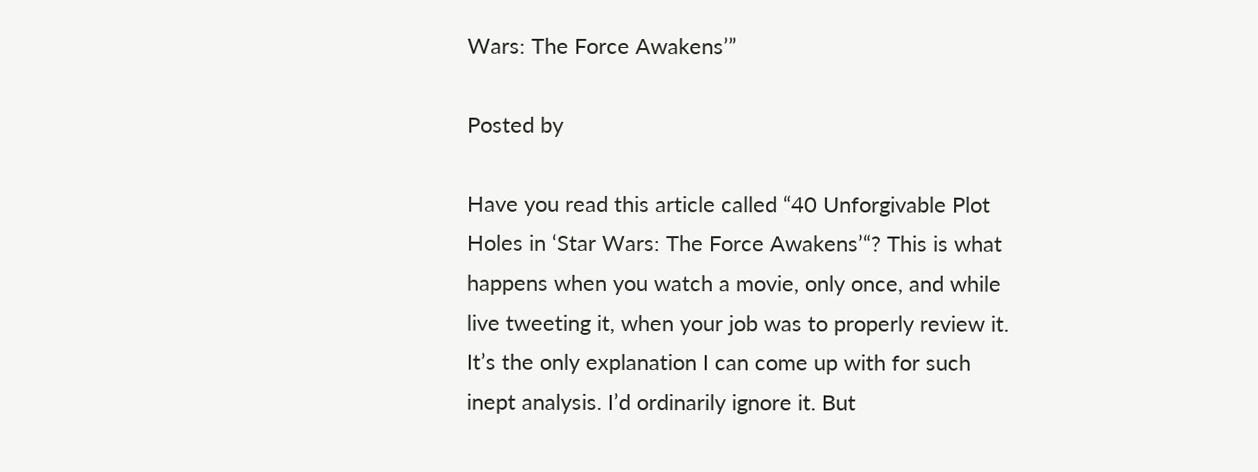Wars: The Force Awakens’”

Posted by

Have you read this article called “40 Unforgivable Plot Holes in ‘Star Wars: The Force Awakens’“? This is what happens when you watch a movie, only once, and while live tweeting it, when your job was to properly review it. It’s the only explanation I can come up with for such inept analysis. I’d ordinarily ignore it. But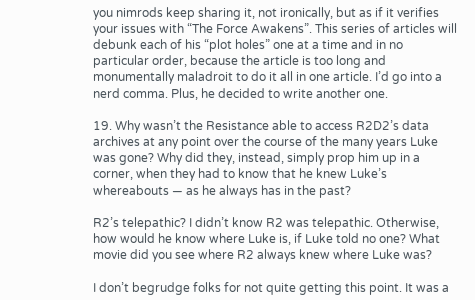you nimrods keep sharing it, not ironically, but as if it verifies your issues with “The Force Awakens”. This series of articles will debunk each of his “plot holes” one at a time and in no particular order, because the article is too long and monumentally maladroit to do it all in one article. I’d go into a nerd comma. Plus, he decided to write another one.

19. Why wasn’t the Resistance able to access R2D2’s data archives at any point over the course of the many years Luke was gone? Why did they, instead, simply prop him up in a corner, when they had to know that he knew Luke’s whereabouts — as he always has in the past?

R2’s telepathic? I didn’t know R2 was telepathic. Otherwise, how would he know where Luke is, if Luke told no one? What movie did you see where R2 always knew where Luke was?

I don’t begrudge folks for not quite getting this point. It was a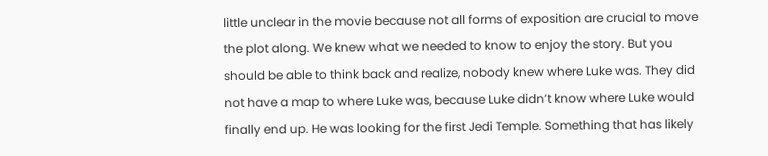little unclear in the movie because not all forms of exposition are crucial to move the plot along. We knew what we needed to know to enjoy the story. But you should be able to think back and realize, nobody knew where Luke was. They did not have a map to where Luke was, because Luke didn’t know where Luke would finally end up. He was looking for the first Jedi Temple. Something that has likely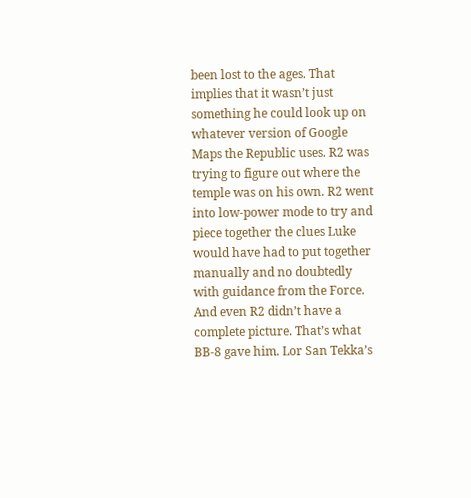been lost to the ages. That implies that it wasn’t just something he could look up on whatever version of Google Maps the Republic uses. R2 was trying to figure out where the temple was on his own. R2 went into low-power mode to try and piece together the clues Luke would have had to put together manually and no doubtedly with guidance from the Force. And even R2 didn’t have a complete picture. That’s what BB-8 gave him. Lor San Tekka’s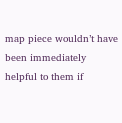map piece wouldn’t have been immediately helpful to them if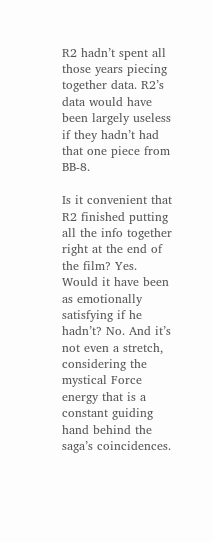R2 hadn’t spent all those years piecing together data. R2’s data would have been largely useless if they hadn’t had that one piece from BB-8.

Is it convenient that R2 finished putting all the info together right at the end of the film? Yes. Would it have been as emotionally satisfying if he hadn’t? No. And it’s not even a stretch, considering the mystical Force energy that is a constant guiding hand behind the saga’s coincidences.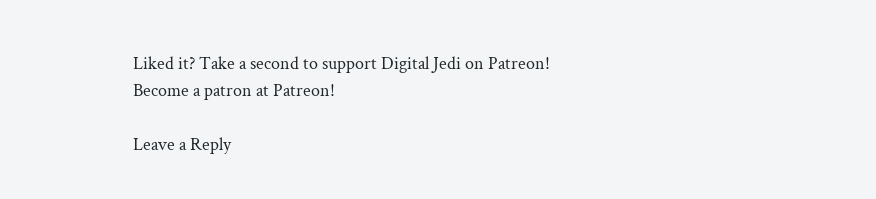Liked it? Take a second to support Digital Jedi on Patreon!
Become a patron at Patreon!

Leave a Reply